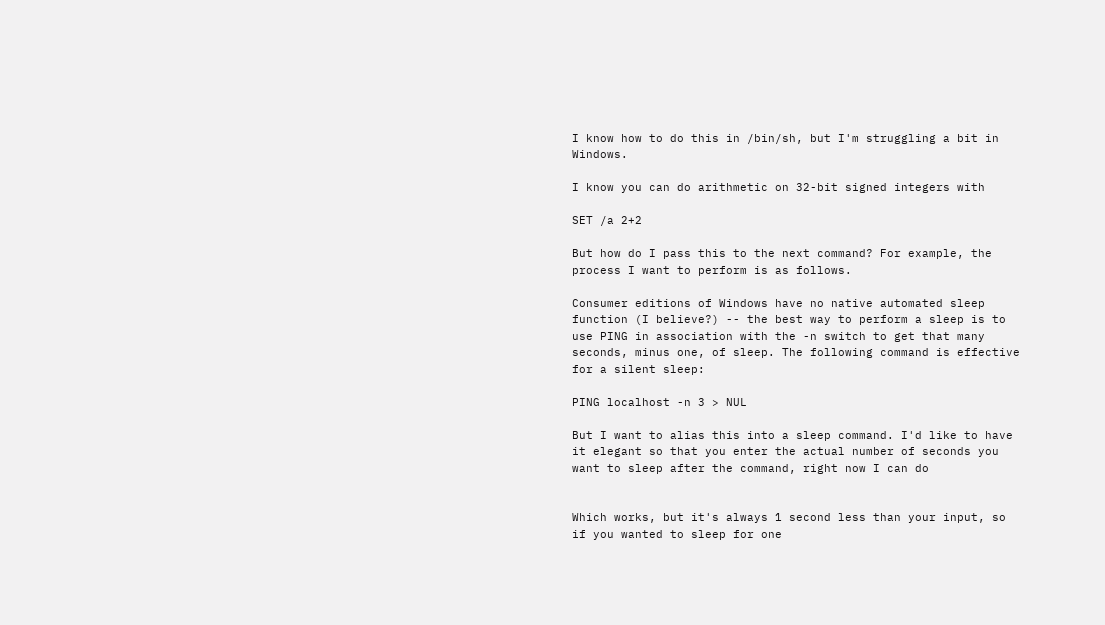I know how to do this in /bin/sh, but I'm struggling a bit in Windows.

I know you can do arithmetic on 32-bit signed integers with

SET /a 2+2

But how do I pass this to the next command? For example, the process I want to perform is as follows.

Consumer editions of Windows have no native automated sleep function (I believe?) -- the best way to perform a sleep is to use PING in association with the -n switch to get that many seconds, minus one, of sleep. The following command is effective for a silent sleep:

PING localhost -n 3 > NUL

But I want to alias this into a sleep command. I'd like to have it elegant so that you enter the actual number of seconds you want to sleep after the command, right now I can do


Which works, but it's always 1 second less than your input, so if you wanted to sleep for one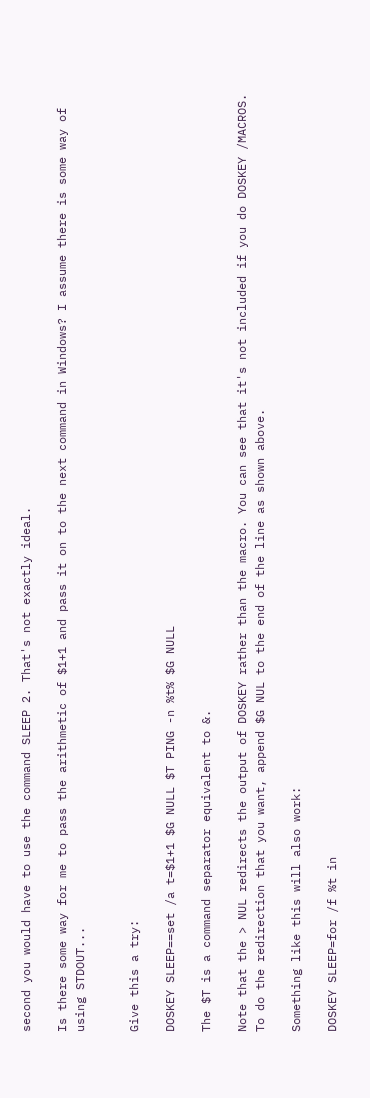second you would have to use the command SLEEP 2. That's not exactly ideal.

Is there some way for me to pass the arithmetic of $1+1 and pass it on to the next command in Windows? I assume there is some way of using STDOUT...


Give this a try:

DOSKEY SLEEP==set /a t=$1+1 $G NULL $T PING -n %t% $G NULL

The $T is a command separator equivalent to &.

Note that the > NUL redirects the output of DOSKEY rather than the macro. You can see that it's not included if you do DOSKEY /MACROS. To do the redirection that you want, append $G NUL to the end of the line as shown above.

Something like this will also work:

DOSKEY SLEEP=for /f %t in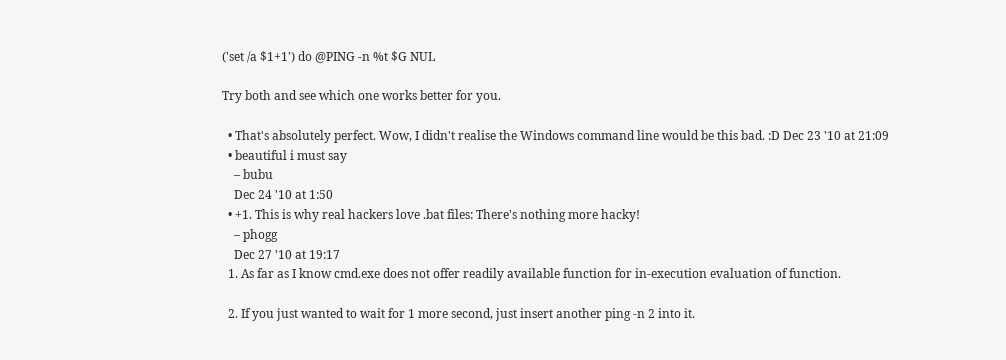('set /a $1+1') do @PING -n %t $G NUL

Try both and see which one works better for you.

  • That's absolutely perfect. Wow, I didn't realise the Windows command line would be this bad. :D Dec 23 '10 at 21:09
  • beautiful i must say
    – bubu
    Dec 24 '10 at 1:50
  • +1. This is why real hackers love .bat files: There's nothing more hacky!
    – phogg
    Dec 27 '10 at 19:17
  1. As far as I know cmd.exe does not offer readily available function for in-execution evaluation of function.

  2. If you just wanted to wait for 1 more second, just insert another ping -n 2 into it.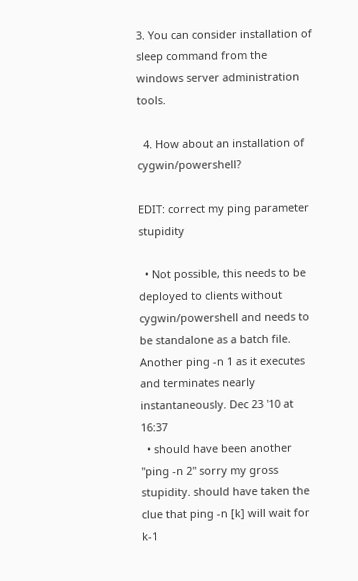3. You can consider installation of sleep command from the windows server administration tools.

  4. How about an installation of cygwin/powershell?

EDIT: correct my ping parameter stupidity

  • Not possible, this needs to be deployed to clients without cygwin/powershell and needs to be standalone as a batch file. Another ping -n 1 as it executes and terminates nearly instantaneously. Dec 23 '10 at 16:37
  • should have been another "ping -n 2" sorry my gross stupidity. should have taken the clue that ping -n [k] will wait for k-1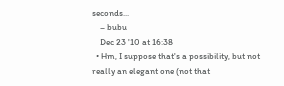seconds...
    – bubu
    Dec 23 '10 at 16:38
  • Hm, I suppose that's a possibility, but not really an elegant one (not that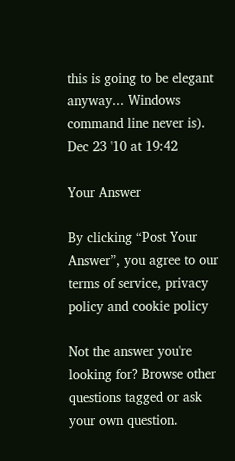this is going to be elegant anyway... Windows command line never is). Dec 23 '10 at 19:42

Your Answer

By clicking “Post Your Answer”, you agree to our terms of service, privacy policy and cookie policy

Not the answer you're looking for? Browse other questions tagged or ask your own question.